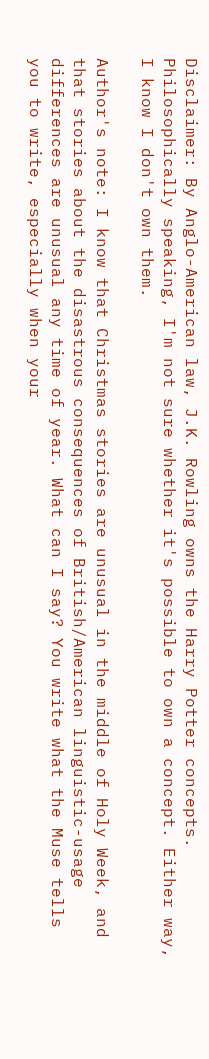Disclaimer: By Anglo-American law, J.K. Rowling owns the Harry Potter concepts. Philosophically speaking, I'm not sure whether it's possible to own a concept. Either way, I know I don't own them.

Author's note: I know that Christmas stories are unusual in the middle of Holy Week, and that stories about the disastrous consequences of British/American linguistic-usage differences are unusual any time of year. What can I say? You write what the Muse tells you to write, especially when your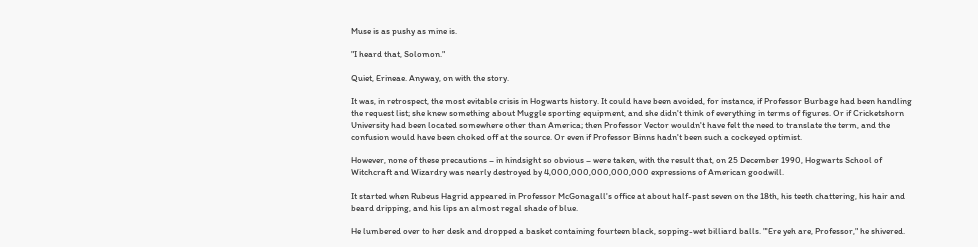Muse is as pushy as mine is.

"I heard that, Solomon."

Quiet, Erineae. Anyway, on with the story.

It was, in retrospect, the most evitable crisis in Hogwarts history. It could have been avoided, for instance, if Professor Burbage had been handling the request list; she knew something about Muggle sporting equipment, and she didn't think of everything in terms of figures. Or if Cricketshorn University had been located somewhere other than America; then Professor Vector wouldn't have felt the need to translate the term, and the confusion would have been choked off at the source. Or even if Professor Binns hadn't been such a cockeyed optimist.

However, none of these precautions – in hindsight so obvious – were taken, with the result that, on 25 December 1990, Hogwarts School of Witchcraft and Wizardry was nearly destroyed by 4,000,000,000,000,000 expressions of American goodwill.

It started when Rubeus Hagrid appeared in Professor McGonagall's office at about half-past seven on the 18th, his teeth chattering, his hair and beard dripping, and his lips an almost regal shade of blue.

He lumbered over to her desk and dropped a basket containing fourteen black, sopping-wet billiard balls. "'Ere yeh are, Professor," he shivered.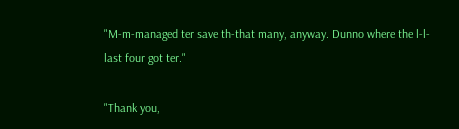"M-m-managed ter save th-that many, anyway. Dunno where the l-l-last four got ter."

"Thank you,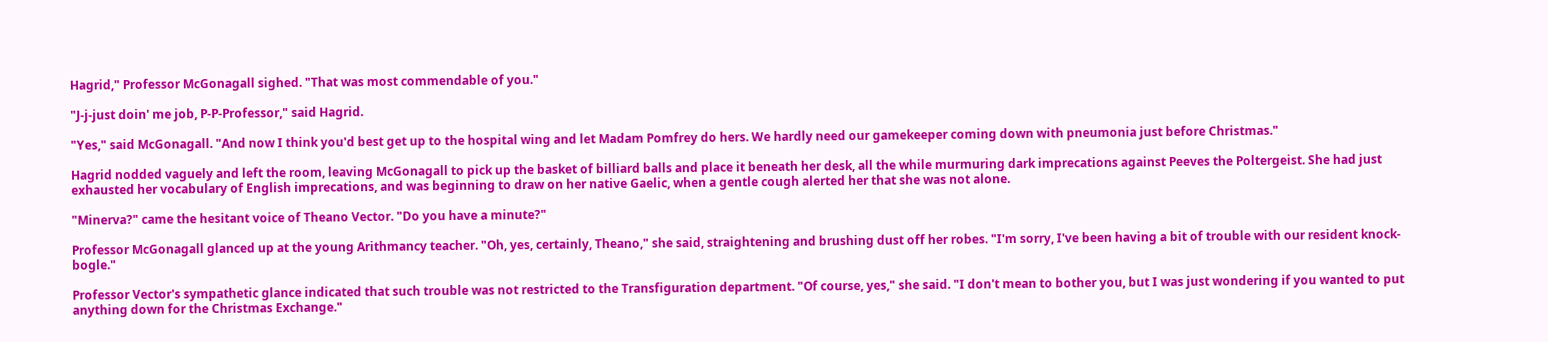Hagrid," Professor McGonagall sighed. "That was most commendable of you."

"J-j-just doin' me job, P-P-Professor," said Hagrid.

"Yes," said McGonagall. "And now I think you'd best get up to the hospital wing and let Madam Pomfrey do hers. We hardly need our gamekeeper coming down with pneumonia just before Christmas."

Hagrid nodded vaguely and left the room, leaving McGonagall to pick up the basket of billiard balls and place it beneath her desk, all the while murmuring dark imprecations against Peeves the Poltergeist. She had just exhausted her vocabulary of English imprecations, and was beginning to draw on her native Gaelic, when a gentle cough alerted her that she was not alone.

"Minerva?" came the hesitant voice of Theano Vector. "Do you have a minute?"

Professor McGonagall glanced up at the young Arithmancy teacher. "Oh, yes, certainly, Theano," she said, straightening and brushing dust off her robes. "I'm sorry, I've been having a bit of trouble with our resident knock-bogle."

Professor Vector's sympathetic glance indicated that such trouble was not restricted to the Transfiguration department. "Of course, yes," she said. "I don't mean to bother you, but I was just wondering if you wanted to put anything down for the Christmas Exchange."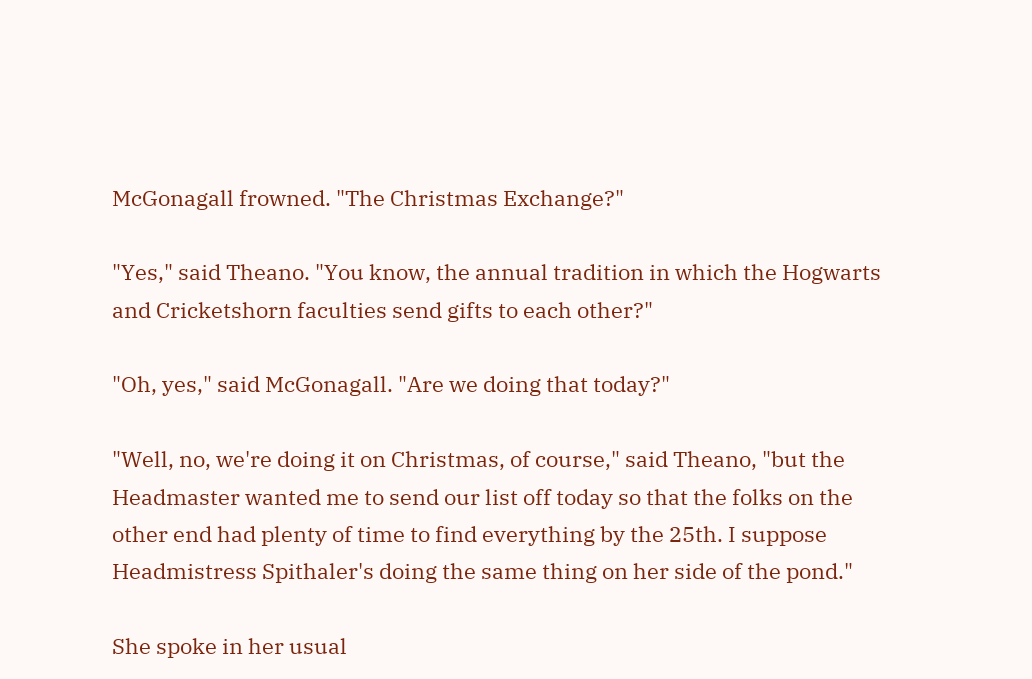McGonagall frowned. "The Christmas Exchange?"

"Yes," said Theano. "You know, the annual tradition in which the Hogwarts and Cricketshorn faculties send gifts to each other?"

"Oh, yes," said McGonagall. "Are we doing that today?"

"Well, no, we're doing it on Christmas, of course," said Theano, "but the Headmaster wanted me to send our list off today so that the folks on the other end had plenty of time to find everything by the 25th. I suppose Headmistress Spithaler's doing the same thing on her side of the pond."

She spoke in her usual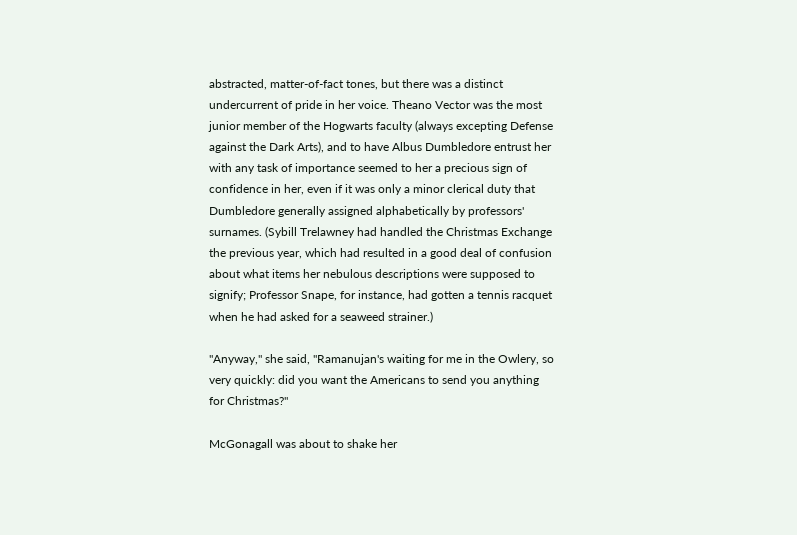abstracted, matter-of-fact tones, but there was a distinct undercurrent of pride in her voice. Theano Vector was the most junior member of the Hogwarts faculty (always excepting Defense against the Dark Arts), and to have Albus Dumbledore entrust her with any task of importance seemed to her a precious sign of confidence in her, even if it was only a minor clerical duty that Dumbledore generally assigned alphabetically by professors' surnames. (Sybill Trelawney had handled the Christmas Exchange the previous year, which had resulted in a good deal of confusion about what items her nebulous descriptions were supposed to signify; Professor Snape, for instance, had gotten a tennis racquet when he had asked for a seaweed strainer.)

"Anyway," she said, "Ramanujan's waiting for me in the Owlery, so very quickly: did you want the Americans to send you anything for Christmas?"

McGonagall was about to shake her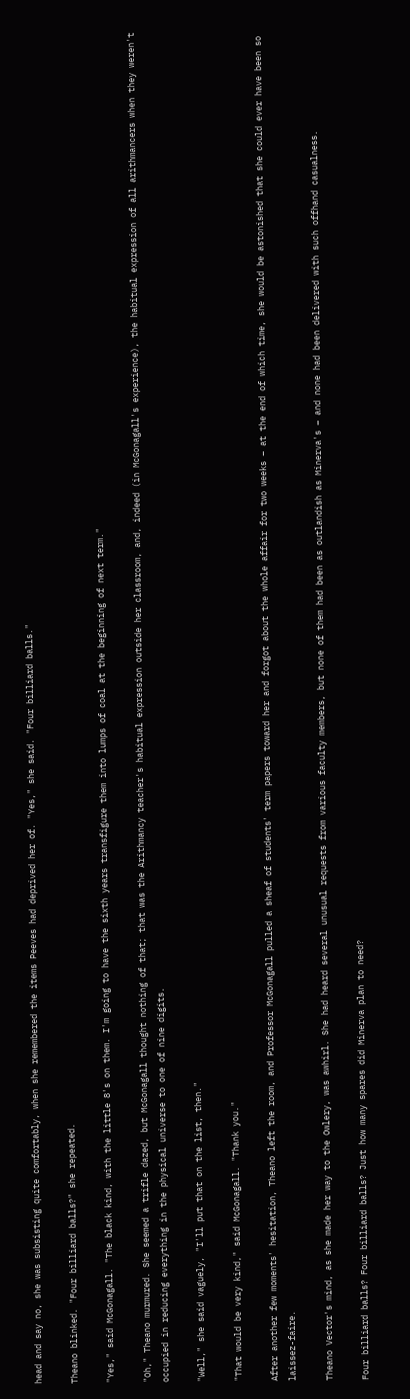head and say no, she was subsisting quite comfortably, when she remembered the items Peeves had deprived her of. "Yes," she said. "Four billiard balls."

Theano blinked. "Four billiard balls?" she repeated.

"Yes," said McGonagall. "The black kind, with the little 8's on them. I'm going to have the sixth years transfigure them into lumps of coal at the beginning of next term."

"Oh," Theano murmured. She seemed a trifle dazed, but McGonagall thought nothing of that; that was the Arithmancy teacher's habitual expression outside her classroom, and, indeed (in McGonagall's experience), the habitual expression of all arithmancers when they weren't occupied in reducing everything in the physical universe to one of nine digits.

"Well," she said vaguely, "I'll put that on the list, then."

"That would be very kind," said McGonagall. "Thank you."

After another few moments' hesitation, Theano left the room, and Professor McGonagall pulled a sheaf of students' term papers toward her and forgot about the whole affair for two weeks – at the end of which time, she would be astonished that she could ever have been so laissez-faire.

Theano Vector's mind, as she made her way to the Owlery, was awhirl. She had heard several unusual requests from various faculty members, but none of them had been as outlandish as Minerva's – and none had been delivered with such offhand casualness.

Four billiard balls? Four billiard balls? Just how many spares did Minerva plan to need?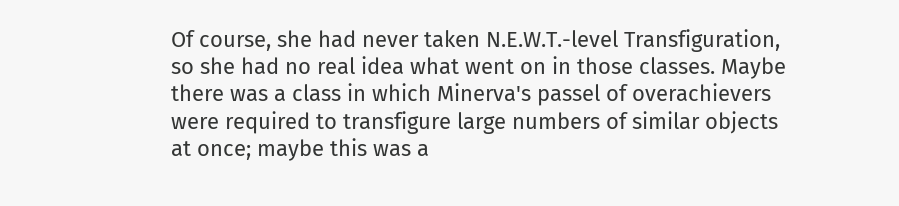Of course, she had never taken N.E.W.T.-level Transfiguration, so she had no real idea what went on in those classes. Maybe there was a class in which Minerva's passel of overachievers were required to transfigure large numbers of similar objects at once; maybe this was a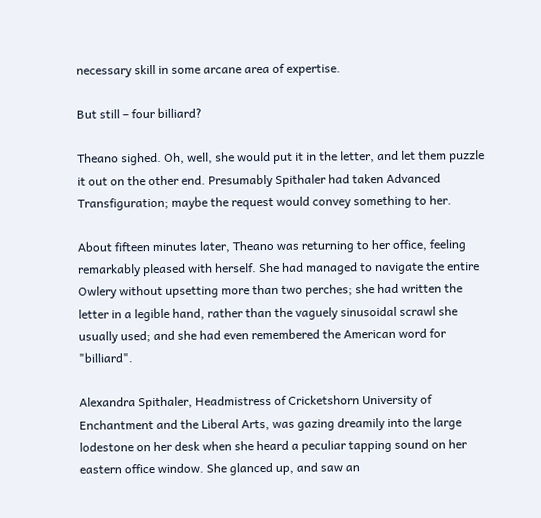necessary skill in some arcane area of expertise.

But still – four billiard?

Theano sighed. Oh, well, she would put it in the letter, and let them puzzle it out on the other end. Presumably Spithaler had taken Advanced Transfiguration; maybe the request would convey something to her.

About fifteen minutes later, Theano was returning to her office, feeling remarkably pleased with herself. She had managed to navigate the entire Owlery without upsetting more than two perches; she had written the letter in a legible hand, rather than the vaguely sinusoidal scrawl she usually used; and she had even remembered the American word for "billiard".

Alexandra Spithaler, Headmistress of Cricketshorn University of Enchantment and the Liberal Arts, was gazing dreamily into the large lodestone on her desk when she heard a peculiar tapping sound on her eastern office window. She glanced up, and saw an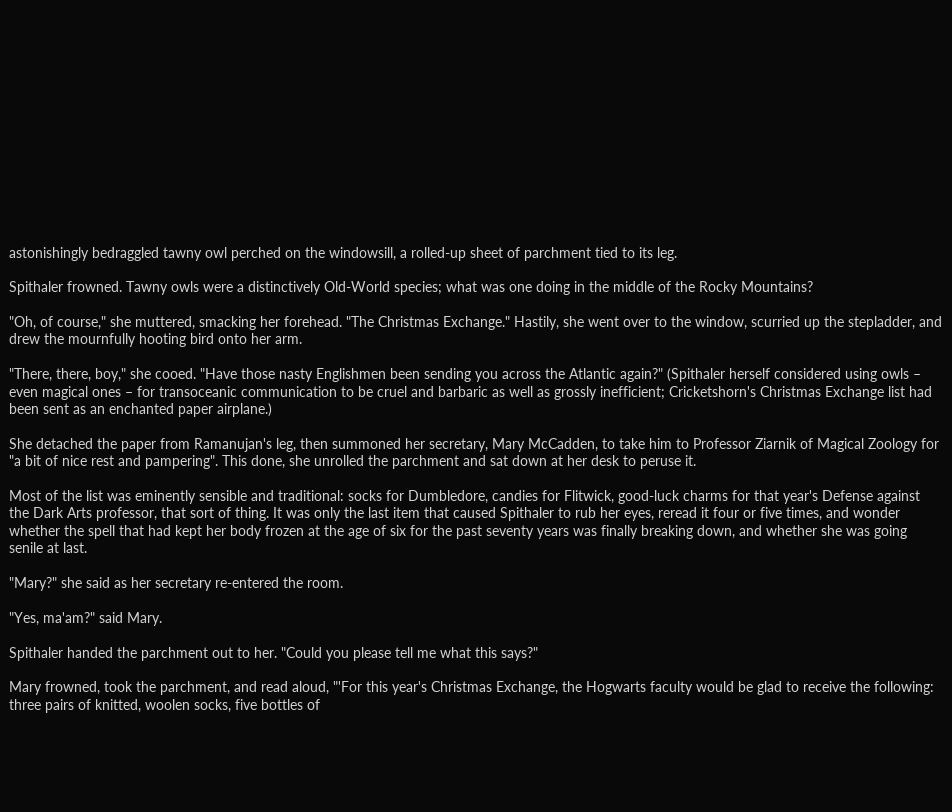astonishingly bedraggled tawny owl perched on the windowsill, a rolled-up sheet of parchment tied to its leg.

Spithaler frowned. Tawny owls were a distinctively Old-World species; what was one doing in the middle of the Rocky Mountains?

"Oh, of course," she muttered, smacking her forehead. "The Christmas Exchange." Hastily, she went over to the window, scurried up the stepladder, and drew the mournfully hooting bird onto her arm.

"There, there, boy," she cooed. "Have those nasty Englishmen been sending you across the Atlantic again?" (Spithaler herself considered using owls – even magical ones – for transoceanic communication to be cruel and barbaric as well as grossly inefficient; Cricketshorn's Christmas Exchange list had been sent as an enchanted paper airplane.)

She detached the paper from Ramanujan's leg, then summoned her secretary, Mary McCadden, to take him to Professor Ziarnik of Magical Zoology for "a bit of nice rest and pampering". This done, she unrolled the parchment and sat down at her desk to peruse it.

Most of the list was eminently sensible and traditional: socks for Dumbledore, candies for Flitwick, good-luck charms for that year's Defense against the Dark Arts professor, that sort of thing. It was only the last item that caused Spithaler to rub her eyes, reread it four or five times, and wonder whether the spell that had kept her body frozen at the age of six for the past seventy years was finally breaking down, and whether she was going senile at last.

"Mary?" she said as her secretary re-entered the room.

"Yes, ma'am?" said Mary.

Spithaler handed the parchment out to her. "Could you please tell me what this says?"

Mary frowned, took the parchment, and read aloud, "'For this year's Christmas Exchange, the Hogwarts faculty would be glad to receive the following: three pairs of knitted, woolen socks, five bottles of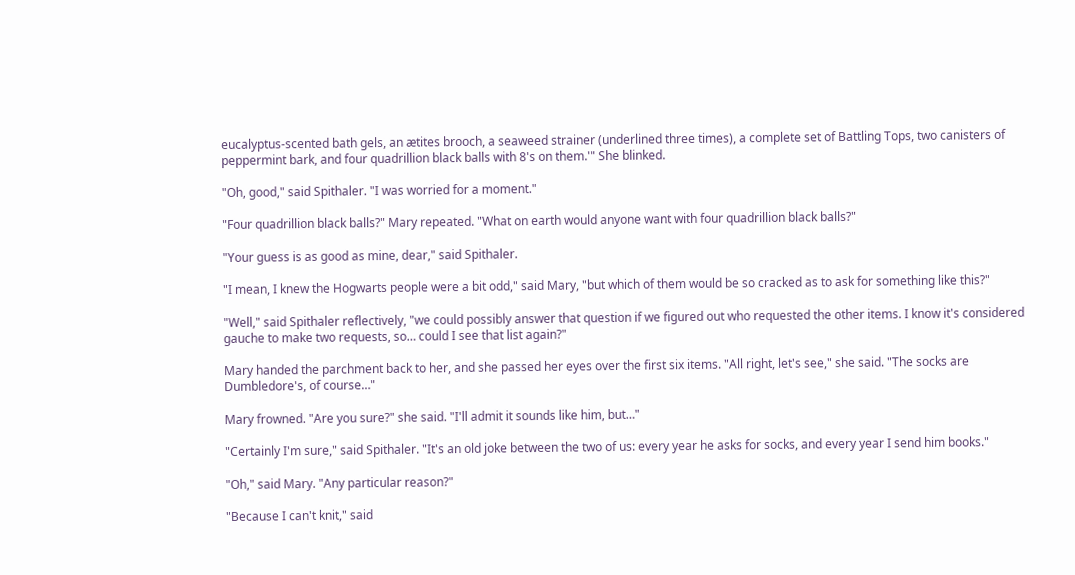eucalyptus-scented bath gels, an ætites brooch, a seaweed strainer (underlined three times), a complete set of Battling Tops, two canisters of peppermint bark, and four quadrillion black balls with 8's on them.'" She blinked.

"Oh, good," said Spithaler. "I was worried for a moment."

"Four quadrillion black balls?" Mary repeated. "What on earth would anyone want with four quadrillion black balls?"

"Your guess is as good as mine, dear," said Spithaler.

"I mean, I knew the Hogwarts people were a bit odd," said Mary, "but which of them would be so cracked as to ask for something like this?"

"Well," said Spithaler reflectively, "we could possibly answer that question if we figured out who requested the other items. I know it's considered gauche to make two requests, so… could I see that list again?"

Mary handed the parchment back to her, and she passed her eyes over the first six items. "All right, let's see," she said. "The socks are Dumbledore's, of course…"

Mary frowned. "Are you sure?" she said. "I'll admit it sounds like him, but…"

"Certainly I'm sure," said Spithaler. "It's an old joke between the two of us: every year he asks for socks, and every year I send him books."

"Oh," said Mary. "Any particular reason?"

"Because I can't knit," said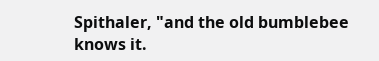Spithaler, "and the old bumblebee knows it.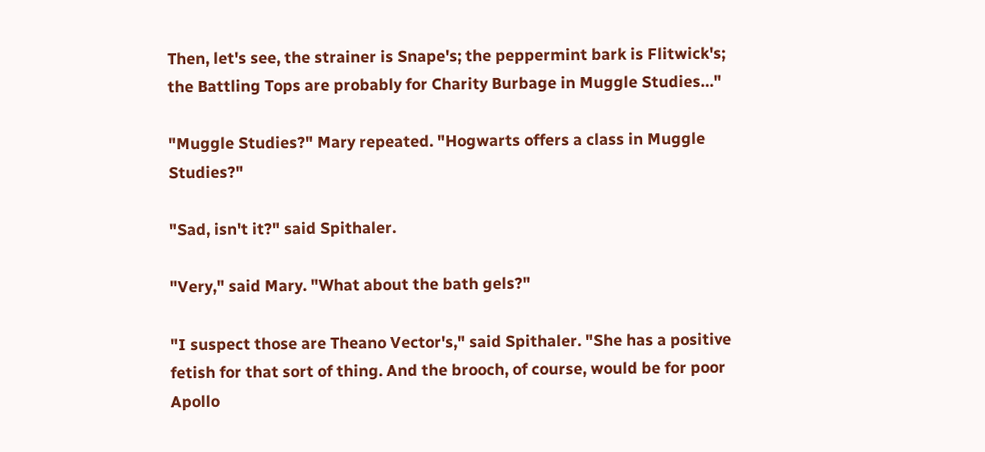Then, let's see, the strainer is Snape's; the peppermint bark is Flitwick's; the Battling Tops are probably for Charity Burbage in Muggle Studies…"

"Muggle Studies?" Mary repeated. "Hogwarts offers a class in Muggle Studies?"

"Sad, isn't it?" said Spithaler.

"Very," said Mary. "What about the bath gels?"

"I suspect those are Theano Vector's," said Spithaler. "She has a positive fetish for that sort of thing. And the brooch, of course, would be for poor Apollo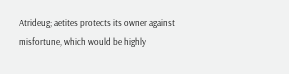Atrideug; aetites protects its owner against misfortune, which would be highly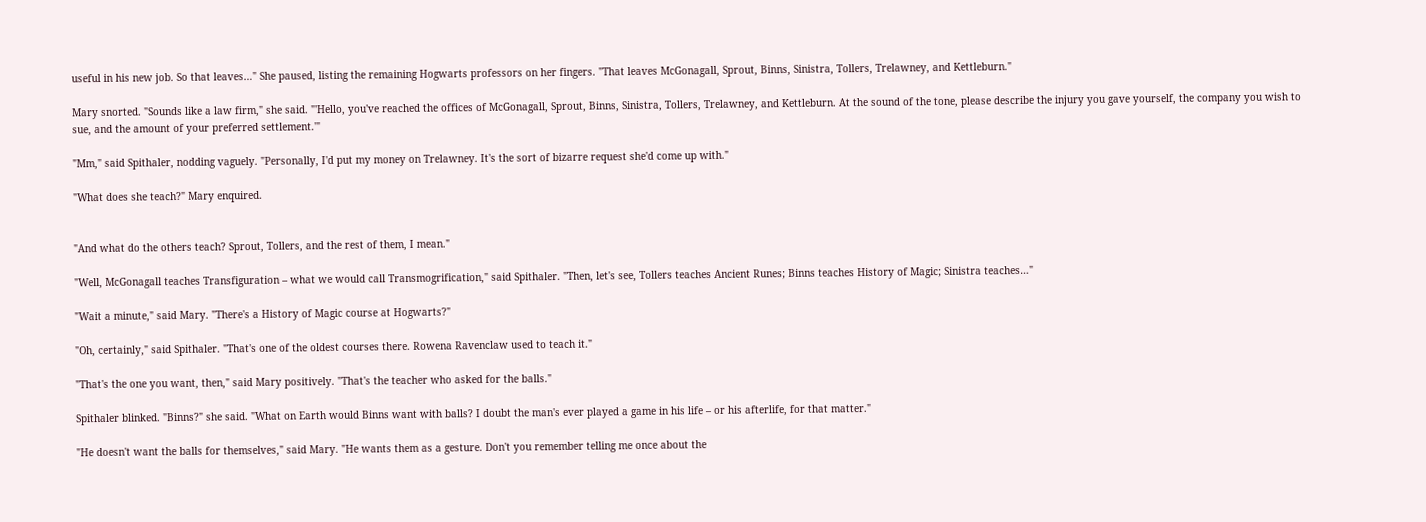useful in his new job. So that leaves…" She paused, listing the remaining Hogwarts professors on her fingers. "That leaves McGonagall, Sprout, Binns, Sinistra, Tollers, Trelawney, and Kettleburn."

Mary snorted. "Sounds like a law firm," she said. "'Hello, you've reached the offices of McGonagall, Sprout, Binns, Sinistra, Tollers, Trelawney, and Kettleburn. At the sound of the tone, please describe the injury you gave yourself, the company you wish to sue, and the amount of your preferred settlement.'"

"Mm," said Spithaler, nodding vaguely. "Personally, I'd put my money on Trelawney. It's the sort of bizarre request she'd come up with."

"What does she teach?" Mary enquired.


"And what do the others teach? Sprout, Tollers, and the rest of them, I mean."

"Well, McGonagall teaches Transfiguration – what we would call Transmogrification," said Spithaler. "Then, let's see, Tollers teaches Ancient Runes; Binns teaches History of Magic; Sinistra teaches…"

"Wait a minute," said Mary. "There's a History of Magic course at Hogwarts?"

"Oh, certainly," said Spithaler. "That's one of the oldest courses there. Rowena Ravenclaw used to teach it."

"That's the one you want, then," said Mary positively. "That's the teacher who asked for the balls."

Spithaler blinked. "Binns?" she said. "What on Earth would Binns want with balls? I doubt the man's ever played a game in his life – or his afterlife, for that matter."

"He doesn't want the balls for themselves," said Mary. "He wants them as a gesture. Don't you remember telling me once about the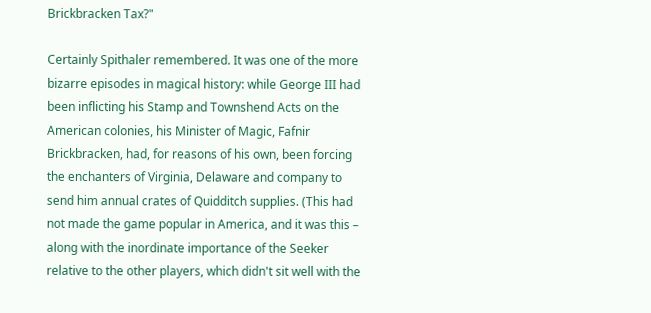Brickbracken Tax?"

Certainly Spithaler remembered. It was one of the more bizarre episodes in magical history: while George III had been inflicting his Stamp and Townshend Acts on the American colonies, his Minister of Magic, Fafnir Brickbracken, had, for reasons of his own, been forcing the enchanters of Virginia, Delaware and company to send him annual crates of Quidditch supplies. (This had not made the game popular in America, and it was this – along with the inordinate importance of the Seeker relative to the other players, which didn't sit well with the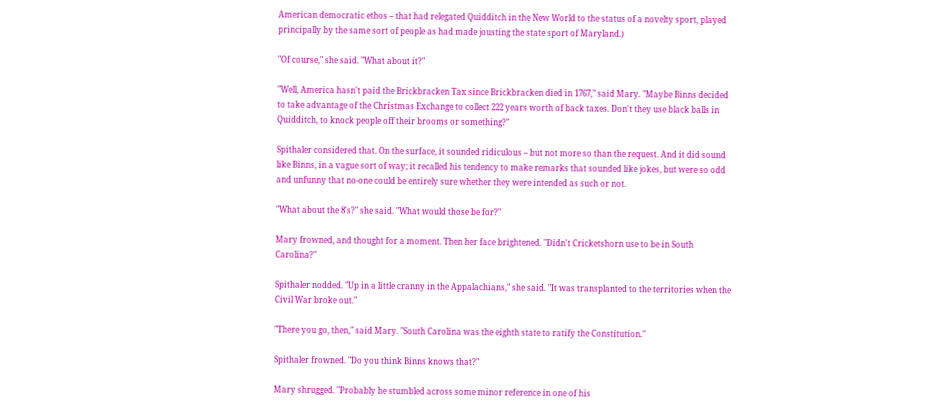American democratic ethos – that had relegated Quidditch in the New World to the status of a novelty sport, played principally by the same sort of people as had made jousting the state sport of Maryland.)

"Of course," she said. "What about it?"

"Well, America hasn't paid the Brickbracken Tax since Brickbracken died in 1767," said Mary. "Maybe Binns decided to take advantage of the Christmas Exchange to collect 222 years worth of back taxes. Don't they use black balls in Quidditch, to knock people off their brooms or something?"

Spithaler considered that. On the surface, it sounded ridiculous – but not more so than the request. And it did sound like Binns, in a vague sort of way; it recalled his tendency to make remarks that sounded like jokes, but were so odd and unfunny that no-one could be entirely sure whether they were intended as such or not.

"What about the 8's?" she said. "What would those be for?"

Mary frowned, and thought for a moment. Then her face brightened. "Didn't Cricketshorn use to be in South Carolina?"

Spithaler nodded. "Up in a little cranny in the Appalachians," she said. "It was transplanted to the territories when the Civil War broke out."

"There you go, then," said Mary. "South Carolina was the eighth state to ratify the Constitution."

Spithaler frowned. "Do you think Binns knows that?"

Mary shrugged. "Probably he stumbled across some minor reference in one of his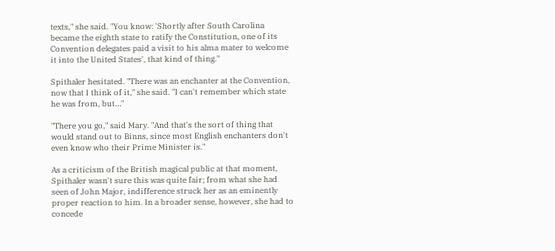texts," she said. "You know: 'Shortly after South Carolina became the eighth state to ratify the Constitution, one of its Convention delegates paid a visit to his alma mater to welcome it into the United States', that kind of thing."

Spithaler hesitated. "There was an enchanter at the Convention, now that I think of it," she said. "I can't remember which state he was from, but…"

"There you go," said Mary. "And that's the sort of thing that would stand out to Binns, since most English enchanters don't even know who their Prime Minister is."

As a criticism of the British magical public at that moment, Spithaler wasn't sure this was quite fair; from what she had seen of John Major, indifference struck her as an eminently proper reaction to him. In a broader sense, however, she had to concede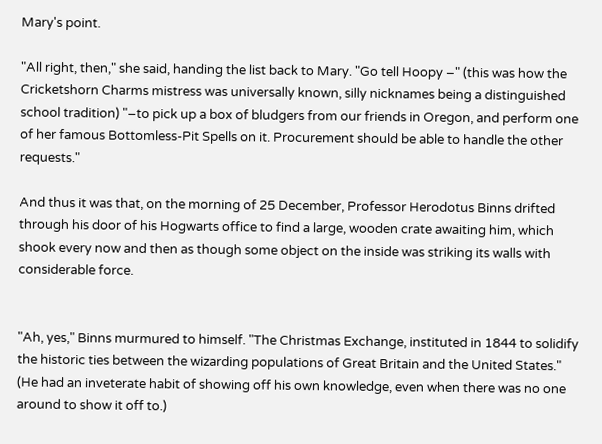Mary's point.

"All right, then," she said, handing the list back to Mary. "Go tell Hoopy –" (this was how the Cricketshorn Charms mistress was universally known, silly nicknames being a distinguished school tradition) "–to pick up a box of bludgers from our friends in Oregon, and perform one of her famous Bottomless-Pit Spells on it. Procurement should be able to handle the other requests."

And thus it was that, on the morning of 25 December, Professor Herodotus Binns drifted through his door of his Hogwarts office to find a large, wooden crate awaiting him, which shook every now and then as though some object on the inside was striking its walls with considerable force.


"Ah, yes," Binns murmured to himself. "The Christmas Exchange, instituted in 1844 to solidify the historic ties between the wizarding populations of Great Britain and the United States." (He had an inveterate habit of showing off his own knowledge, even when there was no one around to show it off to.)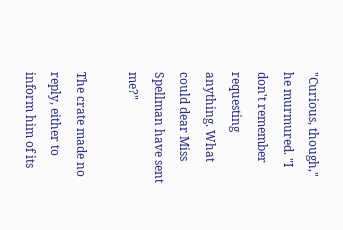"Curious, though," he murmured. "I don't remember requesting anything. What could dear Miss Spellman have sent me?"

The crate made no reply, either to inform him of its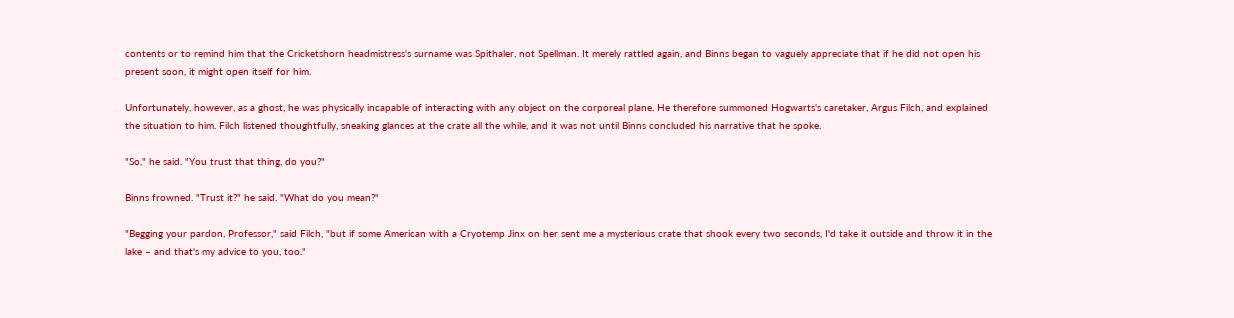contents or to remind him that the Cricketshorn headmistress's surname was Spithaler, not Spellman. It merely rattled again, and Binns began to vaguely appreciate that if he did not open his present soon, it might open itself for him.

Unfortunately, however, as a ghost, he was physically incapable of interacting with any object on the corporeal plane. He therefore summoned Hogwarts's caretaker, Argus Filch, and explained the situation to him. Filch listened thoughtfully, sneaking glances at the crate all the while, and it was not until Binns concluded his narrative that he spoke.

"So," he said. "You trust that thing, do you?"

Binns frowned. "Trust it?" he said. "What do you mean?"

"Begging your pardon, Professor," said Filch, "but if some American with a Cryotemp Jinx on her sent me a mysterious crate that shook every two seconds, I'd take it outside and throw it in the lake – and that's my advice to you, too."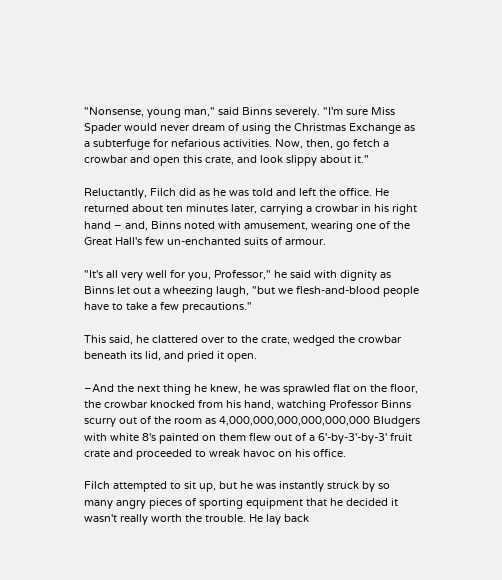"Nonsense, young man," said Binns severely. "I'm sure Miss Spader would never dream of using the Christmas Exchange as a subterfuge for nefarious activities. Now, then, go fetch a crowbar and open this crate, and look slippy about it."

Reluctantly, Filch did as he was told and left the office. He returned about ten minutes later, carrying a crowbar in his right hand – and, Binns noted with amusement, wearing one of the Great Hall's few un-enchanted suits of armour.

"It's all very well for you, Professor," he said with dignity as Binns let out a wheezing laugh, "but we flesh-and-blood people have to take a few precautions."

This said, he clattered over to the crate, wedged the crowbar beneath its lid, and pried it open.

–And the next thing he knew, he was sprawled flat on the floor, the crowbar knocked from his hand, watching Professor Binns scurry out of the room as 4,000,000,000,000,000,000 Bludgers with white 8's painted on them flew out of a 6'-by-3'-by-3' fruit crate and proceeded to wreak havoc on his office.

Filch attempted to sit up, but he was instantly struck by so many angry pieces of sporting equipment that he decided it wasn't really worth the trouble. He lay back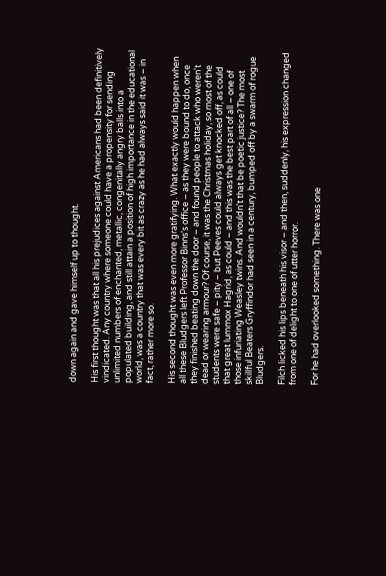down again and gave himself up to thought.

His first thought was that all his prejudices against Americans had been definitively vindicated. Any country where someone could have a propensity for sending unlimited numbers of enchanted, metallic, congenitally angry balls into a populated building, and still attain a position of high importance in the educational world, was a country that was every bit as crazy as he had always said it was – in fact, rather more so.

His second thought was even more gratifying. What exactly would happen when all these Bludgers left Professor Binns's office – as they were bound to do, once they finished beating down the door – and found people to attack who weren't dead or wearing armour? Of course, it was the Christmas holiday, so most of the students were safe – pity – but Peeves could always get knocked off, as could that great lummox Hagrid, as could – and this was the best part of all – one of those infuriating Weasley twins. And wouldn't that be poetic justice? The most skillful Beaters Gryffindor had seen in a century, bumped off by a swarm of rogue Bludgers.

Filch licked his lips beneath his visor – and then, suddenly, his expression changed from one of delight to one of utter horror.

For he had overlooked something. There was one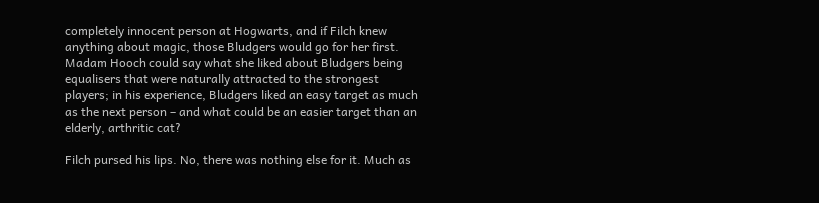completely innocent person at Hogwarts, and if Filch knew anything about magic, those Bludgers would go for her first. Madam Hooch could say what she liked about Bludgers being equalisers that were naturally attracted to the strongest players; in his experience, Bludgers liked an easy target as much as the next person – and what could be an easier target than an elderly, arthritic cat?

Filch pursed his lips. No, there was nothing else for it. Much as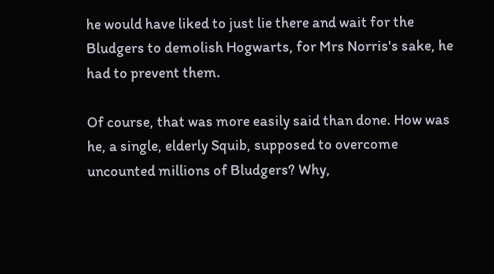he would have liked to just lie there and wait for the Bludgers to demolish Hogwarts, for Mrs Norris's sake, he had to prevent them.

Of course, that was more easily said than done. How was he, a single, elderly Squib, supposed to overcome uncounted millions of Bludgers? Why,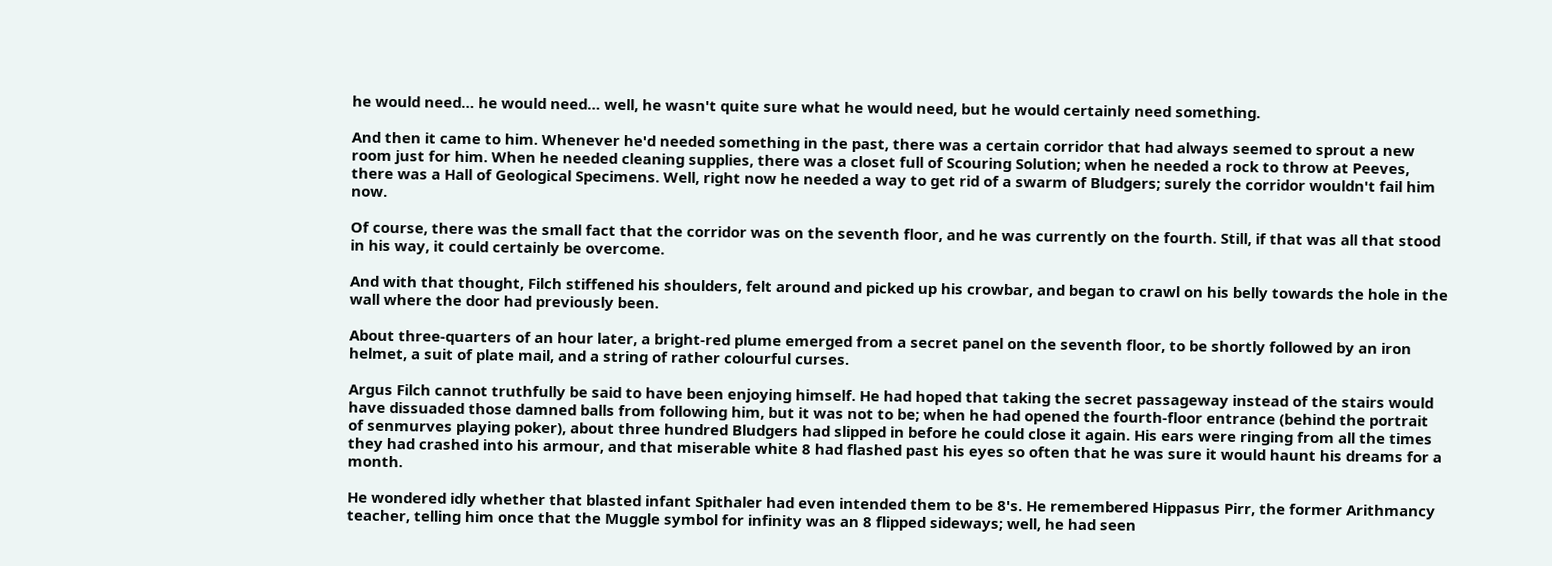he would need… he would need… well, he wasn't quite sure what he would need, but he would certainly need something.

And then it came to him. Whenever he'd needed something in the past, there was a certain corridor that had always seemed to sprout a new room just for him. When he needed cleaning supplies, there was a closet full of Scouring Solution; when he needed a rock to throw at Peeves, there was a Hall of Geological Specimens. Well, right now he needed a way to get rid of a swarm of Bludgers; surely the corridor wouldn't fail him now.

Of course, there was the small fact that the corridor was on the seventh floor, and he was currently on the fourth. Still, if that was all that stood in his way, it could certainly be overcome.

And with that thought, Filch stiffened his shoulders, felt around and picked up his crowbar, and began to crawl on his belly towards the hole in the wall where the door had previously been.

About three-quarters of an hour later, a bright-red plume emerged from a secret panel on the seventh floor, to be shortly followed by an iron helmet, a suit of plate mail, and a string of rather colourful curses.

Argus Filch cannot truthfully be said to have been enjoying himself. He had hoped that taking the secret passageway instead of the stairs would have dissuaded those damned balls from following him, but it was not to be; when he had opened the fourth-floor entrance (behind the portrait of senmurves playing poker), about three hundred Bludgers had slipped in before he could close it again. His ears were ringing from all the times they had crashed into his armour, and that miserable white 8 had flashed past his eyes so often that he was sure it would haunt his dreams for a month.

He wondered idly whether that blasted infant Spithaler had even intended them to be 8's. He remembered Hippasus Pirr, the former Arithmancy teacher, telling him once that the Muggle symbol for infinity was an 8 flipped sideways; well, he had seen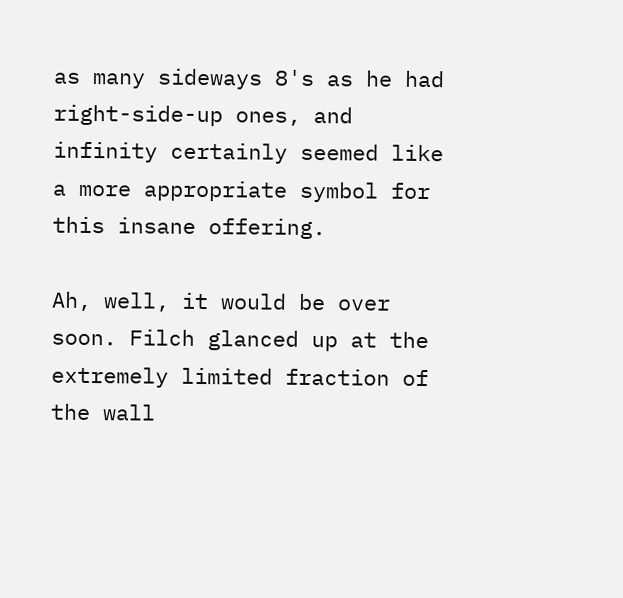as many sideways 8's as he had right-side-up ones, and infinity certainly seemed like a more appropriate symbol for this insane offering.

Ah, well, it would be over soon. Filch glanced up at the extremely limited fraction of the wall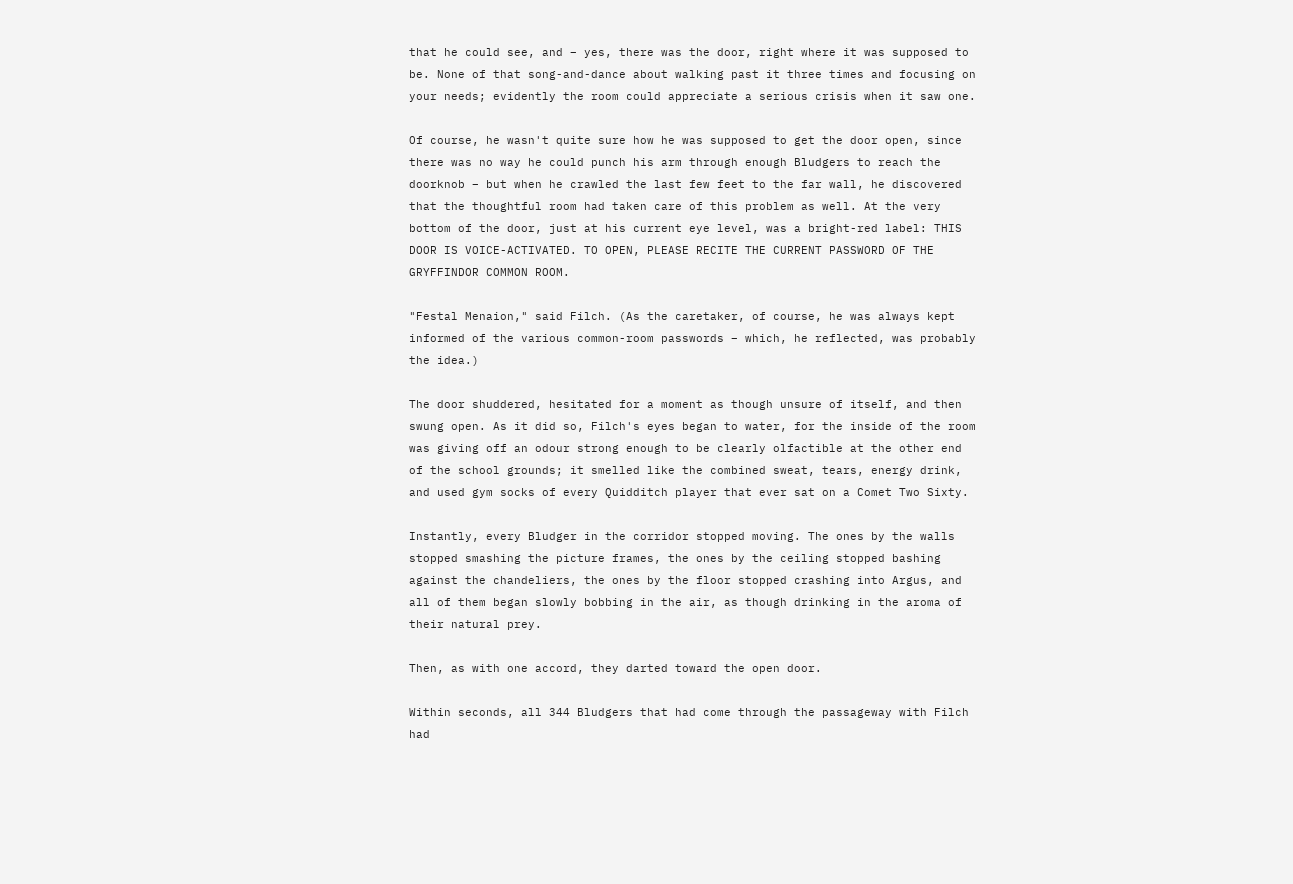that he could see, and – yes, there was the door, right where it was supposed to be. None of that song-and-dance about walking past it three times and focusing on your needs; evidently the room could appreciate a serious crisis when it saw one.

Of course, he wasn't quite sure how he was supposed to get the door open, since there was no way he could punch his arm through enough Bludgers to reach the doorknob – but when he crawled the last few feet to the far wall, he discovered that the thoughtful room had taken care of this problem as well. At the very bottom of the door, just at his current eye level, was a bright-red label: THIS DOOR IS VOICE-ACTIVATED. TO OPEN, PLEASE RECITE THE CURRENT PASSWORD OF THE GRYFFINDOR COMMON ROOM.

"Festal Menaion," said Filch. (As the caretaker, of course, he was always kept informed of the various common-room passwords – which, he reflected, was probably the idea.)

The door shuddered, hesitated for a moment as though unsure of itself, and then swung open. As it did so, Filch's eyes began to water, for the inside of the room was giving off an odour strong enough to be clearly olfactible at the other end of the school grounds; it smelled like the combined sweat, tears, energy drink, and used gym socks of every Quidditch player that ever sat on a Comet Two Sixty.

Instantly, every Bludger in the corridor stopped moving. The ones by the walls stopped smashing the picture frames, the ones by the ceiling stopped bashing against the chandeliers, the ones by the floor stopped crashing into Argus, and all of them began slowly bobbing in the air, as though drinking in the aroma of their natural prey.

Then, as with one accord, they darted toward the open door.

Within seconds, all 344 Bludgers that had come through the passageway with Filch had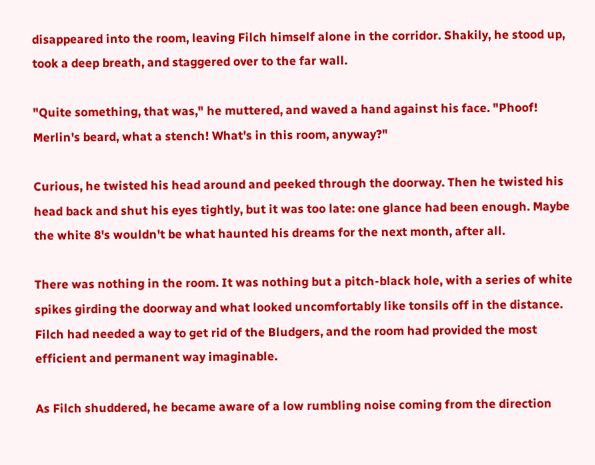disappeared into the room, leaving Filch himself alone in the corridor. Shakily, he stood up, took a deep breath, and staggered over to the far wall.

"Quite something, that was," he muttered, and waved a hand against his face. "Phoof! Merlin's beard, what a stench! What's in this room, anyway?"

Curious, he twisted his head around and peeked through the doorway. Then he twisted his head back and shut his eyes tightly, but it was too late: one glance had been enough. Maybe the white 8's wouldn't be what haunted his dreams for the next month, after all.

There was nothing in the room. It was nothing but a pitch-black hole, with a series of white spikes girding the doorway and what looked uncomfortably like tonsils off in the distance. Filch had needed a way to get rid of the Bludgers, and the room had provided the most efficient and permanent way imaginable.

As Filch shuddered, he became aware of a low rumbling noise coming from the direction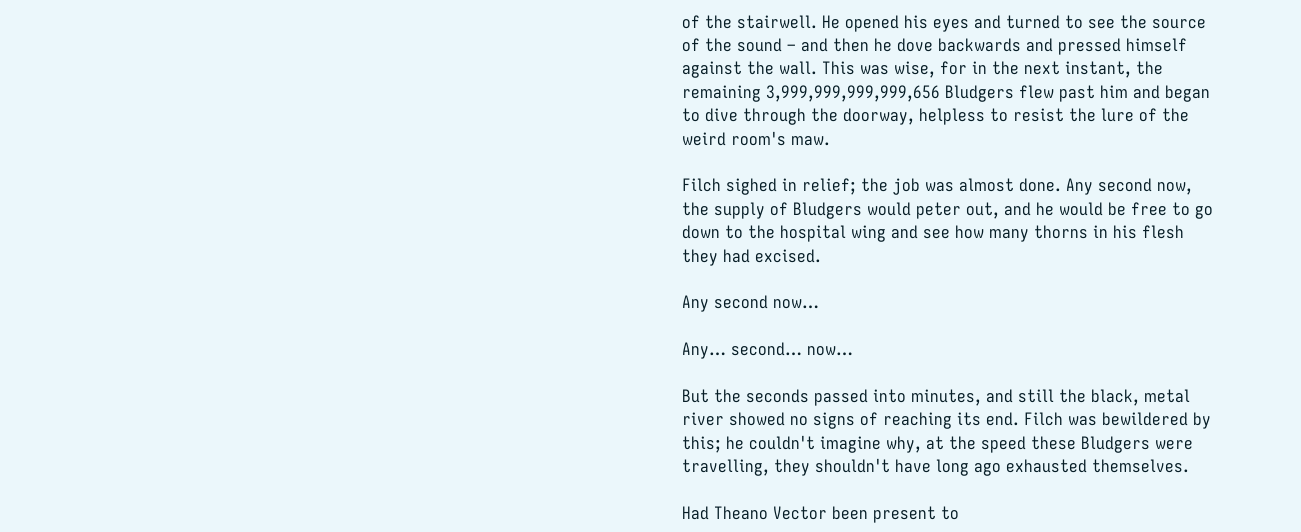of the stairwell. He opened his eyes and turned to see the source of the sound – and then he dove backwards and pressed himself against the wall. This was wise, for in the next instant, the remaining 3,999,999,999,999,656 Bludgers flew past him and began to dive through the doorway, helpless to resist the lure of the weird room's maw.

Filch sighed in relief; the job was almost done. Any second now, the supply of Bludgers would peter out, and he would be free to go down to the hospital wing and see how many thorns in his flesh they had excised.

Any second now…

Any… second… now…

But the seconds passed into minutes, and still the black, metal river showed no signs of reaching its end. Filch was bewildered by this; he couldn't imagine why, at the speed these Bludgers were travelling, they shouldn't have long ago exhausted themselves.

Had Theano Vector been present to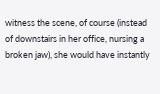witness the scene, of course (instead of downstairs in her office, nursing a broken jaw), she would have instantly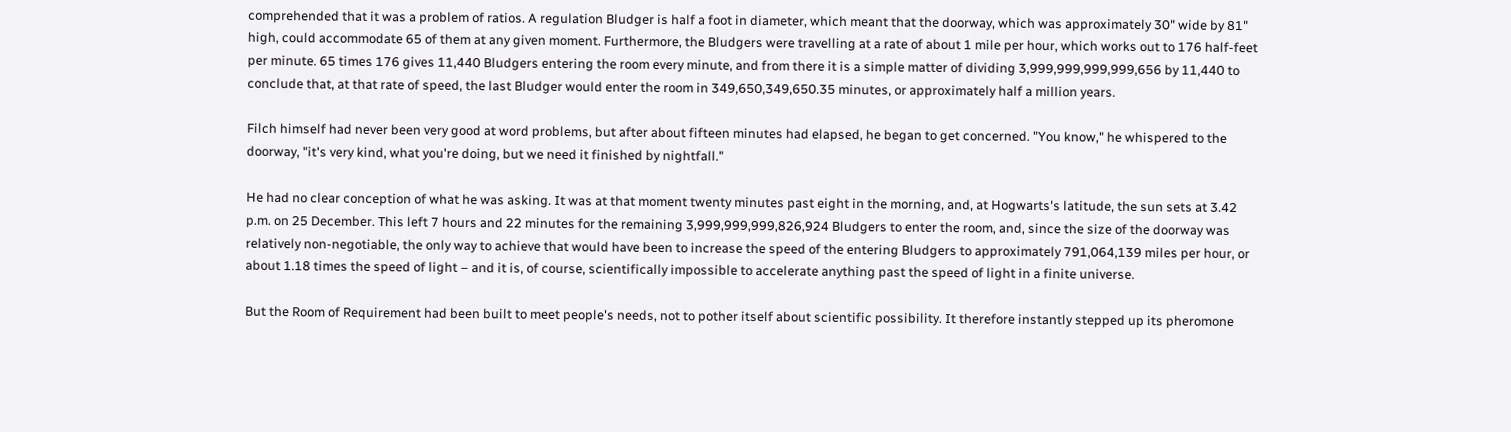comprehended that it was a problem of ratios. A regulation Bludger is half a foot in diameter, which meant that the doorway, which was approximately 30" wide by 81" high, could accommodate 65 of them at any given moment. Furthermore, the Bludgers were travelling at a rate of about 1 mile per hour, which works out to 176 half-feet per minute. 65 times 176 gives 11,440 Bludgers entering the room every minute, and from there it is a simple matter of dividing 3,999,999,999,999,656 by 11,440 to conclude that, at that rate of speed, the last Bludger would enter the room in 349,650,349,650.35 minutes, or approximately half a million years.

Filch himself had never been very good at word problems, but after about fifteen minutes had elapsed, he began to get concerned. "You know," he whispered to the doorway, "it's very kind, what you're doing, but we need it finished by nightfall."

He had no clear conception of what he was asking. It was at that moment twenty minutes past eight in the morning, and, at Hogwarts's latitude, the sun sets at 3.42 p.m. on 25 December. This left 7 hours and 22 minutes for the remaining 3,999,999,999,826,924 Bludgers to enter the room, and, since the size of the doorway was relatively non-negotiable, the only way to achieve that would have been to increase the speed of the entering Bludgers to approximately 791,064,139 miles per hour, or about 1.18 times the speed of light – and it is, of course, scientifically impossible to accelerate anything past the speed of light in a finite universe.

But the Room of Requirement had been built to meet people's needs, not to pother itself about scientific possibility. It therefore instantly stepped up its pheromone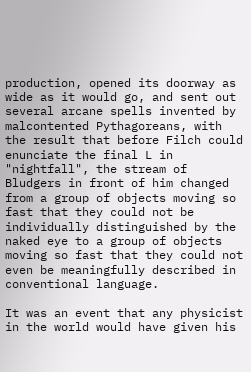production, opened its doorway as wide as it would go, and sent out several arcane spells invented by malcontented Pythagoreans, with the result that before Filch could enunciate the final L in "nightfall", the stream of Bludgers in front of him changed from a group of objects moving so fast that they could not be individually distinguished by the naked eye to a group of objects moving so fast that they could not even be meaningfully described in conventional language.

It was an event that any physicist in the world would have given his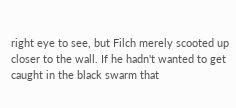right eye to see, but Filch merely scooted up closer to the wall. If he hadn't wanted to get caught in the black swarm that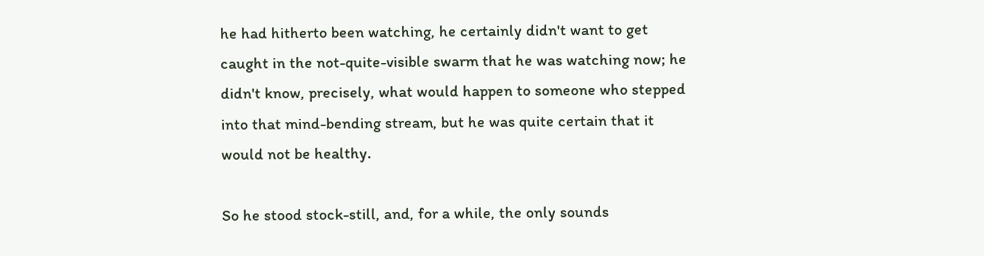he had hitherto been watching, he certainly didn't want to get caught in the not-quite-visible swarm that he was watching now; he didn't know, precisely, what would happen to someone who stepped into that mind-bending stream, but he was quite certain that it would not be healthy.

So he stood stock-still, and, for a while, the only sounds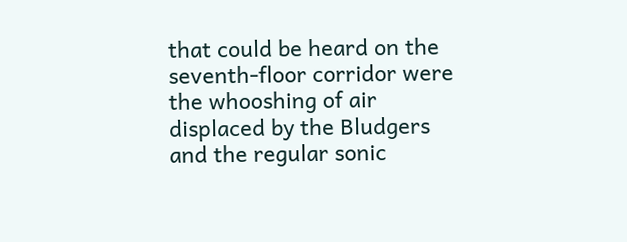that could be heard on the seventh-floor corridor were the whooshing of air displaced by the Bludgers and the regular sonic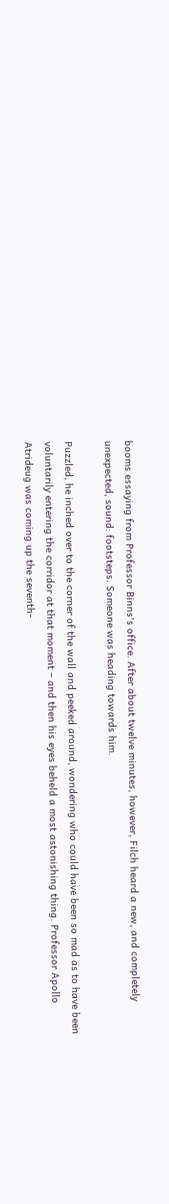booms essaying from Professor Binns's office. After about twelve minutes, however, Filch heard a new, and completely unexpected, sound: footsteps. Someone was heading towards him.

Puzzled, he inched over to the corner of the wall and peeked around, wondering who could have been so mad as to have been voluntarily entering the corridor at that moment – and then his eyes beheld a most astonishing thing. Professor Apollo Atrideug was coming up the seventh-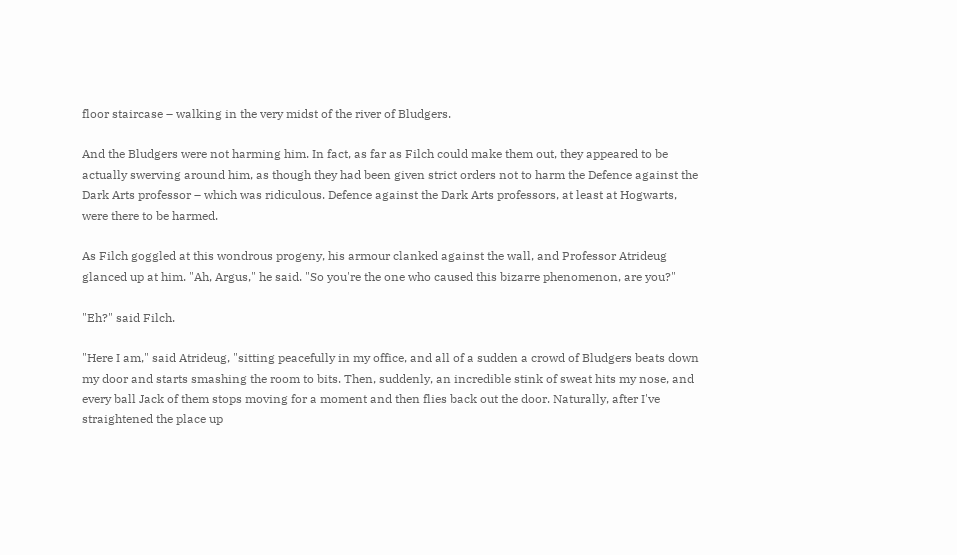floor staircase – walking in the very midst of the river of Bludgers.

And the Bludgers were not harming him. In fact, as far as Filch could make them out, they appeared to be actually swerving around him, as though they had been given strict orders not to harm the Defence against the Dark Arts professor – which was ridiculous. Defence against the Dark Arts professors, at least at Hogwarts, were there to be harmed.

As Filch goggled at this wondrous progeny, his armour clanked against the wall, and Professor Atrideug glanced up at him. "Ah, Argus," he said. "So you're the one who caused this bizarre phenomenon, are you?"

"Eh?" said Filch.

"Here I am," said Atrideug, "sitting peacefully in my office, and all of a sudden a crowd of Bludgers beats down my door and starts smashing the room to bits. Then, suddenly, an incredible stink of sweat hits my nose, and every ball Jack of them stops moving for a moment and then flies back out the door. Naturally, after I've straightened the place up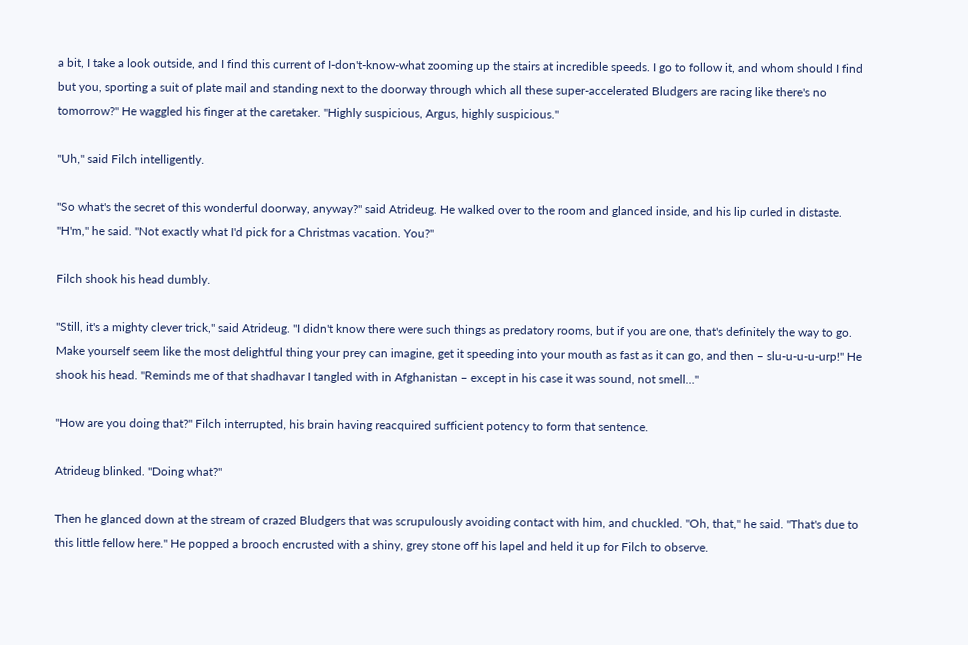a bit, I take a look outside, and I find this current of I-don't-know-what zooming up the stairs at incredible speeds. I go to follow it, and whom should I find but you, sporting a suit of plate mail and standing next to the doorway through which all these super-accelerated Bludgers are racing like there's no tomorrow?" He waggled his finger at the caretaker. "Highly suspicious, Argus, highly suspicious."

"Uh," said Filch intelligently.

"So what's the secret of this wonderful doorway, anyway?" said Atrideug. He walked over to the room and glanced inside, and his lip curled in distaste. "H'm," he said. "Not exactly what I'd pick for a Christmas vacation. You?"

Filch shook his head dumbly.

"Still, it's a mighty clever trick," said Atrideug. "I didn't know there were such things as predatory rooms, but if you are one, that's definitely the way to go. Make yourself seem like the most delightful thing your prey can imagine, get it speeding into your mouth as fast as it can go, and then – slu-u-u-u-urp!" He shook his head. "Reminds me of that shadhavar I tangled with in Afghanistan – except in his case it was sound, not smell…"

"How are you doing that?" Filch interrupted, his brain having reacquired sufficient potency to form that sentence.

Atrideug blinked. "Doing what?"

Then he glanced down at the stream of crazed Bludgers that was scrupulously avoiding contact with him, and chuckled. "Oh, that," he said. "That's due to this little fellow here." He popped a brooch encrusted with a shiny, grey stone off his lapel and held it up for Filch to observe.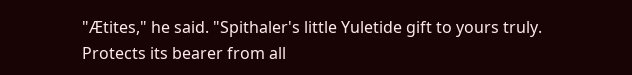"Ætites," he said. "Spithaler's little Yuletide gift to yours truly. Protects its bearer from all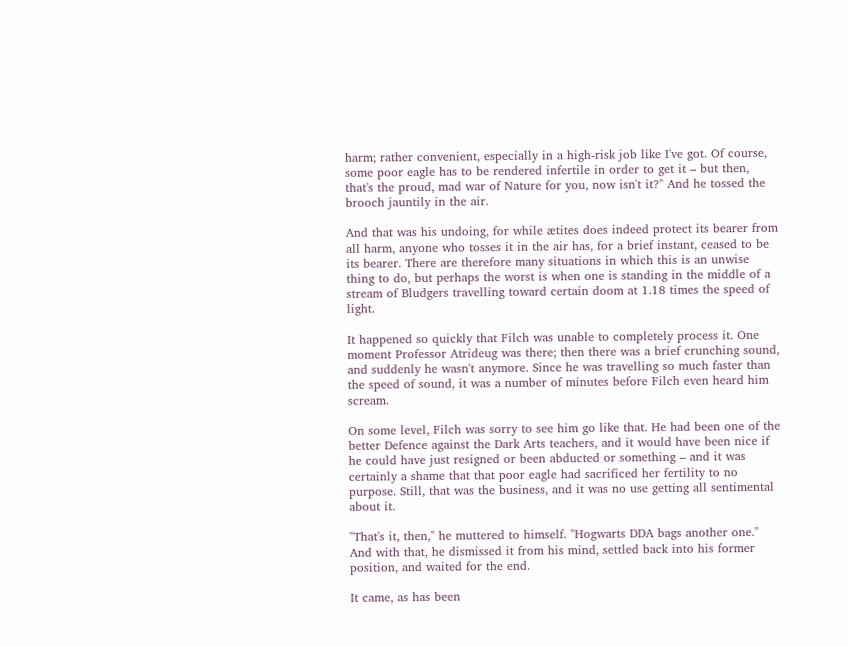harm; rather convenient, especially in a high-risk job like I've got. Of course, some poor eagle has to be rendered infertile in order to get it – but then, that's the proud, mad war of Nature for you, now isn't it?" And he tossed the brooch jauntily in the air.

And that was his undoing, for while ætites does indeed protect its bearer from all harm, anyone who tosses it in the air has, for a brief instant, ceased to be its bearer. There are therefore many situations in which this is an unwise thing to do, but perhaps the worst is when one is standing in the middle of a stream of Bludgers travelling toward certain doom at 1.18 times the speed of light.

It happened so quickly that Filch was unable to completely process it. One moment Professor Atrideug was there; then there was a brief crunching sound, and suddenly he wasn't anymore. Since he was travelling so much faster than the speed of sound, it was a number of minutes before Filch even heard him scream.

On some level, Filch was sorry to see him go like that. He had been one of the better Defence against the Dark Arts teachers, and it would have been nice if he could have just resigned or been abducted or something – and it was certainly a shame that that poor eagle had sacrificed her fertility to no purpose. Still, that was the business, and it was no use getting all sentimental about it.

"That's it, then," he muttered to himself. "Hogwarts DDA bags another one." And with that, he dismissed it from his mind, settled back into his former position, and waited for the end.

It came, as has been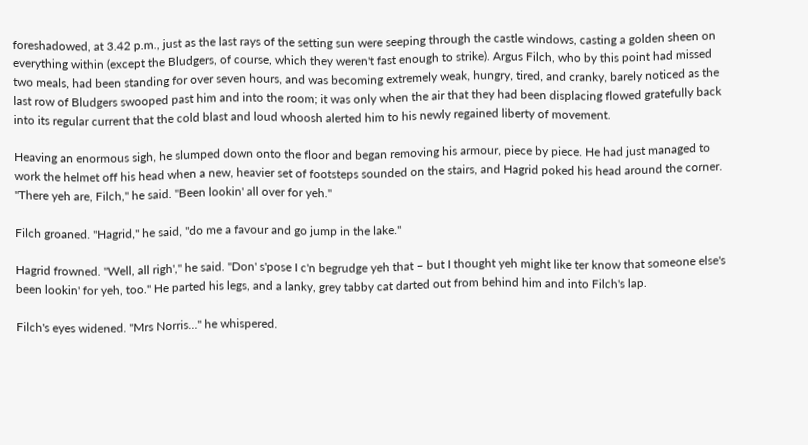foreshadowed, at 3.42 p.m., just as the last rays of the setting sun were seeping through the castle windows, casting a golden sheen on everything within (except the Bludgers, of course, which they weren't fast enough to strike). Argus Filch, who by this point had missed two meals, had been standing for over seven hours, and was becoming extremely weak, hungry, tired, and cranky, barely noticed as the last row of Bludgers swooped past him and into the room; it was only when the air that they had been displacing flowed gratefully back into its regular current that the cold blast and loud whoosh alerted him to his newly regained liberty of movement.

Heaving an enormous sigh, he slumped down onto the floor and began removing his armour, piece by piece. He had just managed to work the helmet off his head when a new, heavier set of footsteps sounded on the stairs, and Hagrid poked his head around the corner. "There yeh are, Filch," he said. "Been lookin' all over for yeh."

Filch groaned. "Hagrid," he said, "do me a favour and go jump in the lake."

Hagrid frowned. "Well, all righ'," he said. "Don' s'pose I c'n begrudge yeh that – but I thought yeh might like ter know that someone else's been lookin' for yeh, too." He parted his legs, and a lanky, grey tabby cat darted out from behind him and into Filch's lap.

Filch's eyes widened. "Mrs Norris…" he whispered.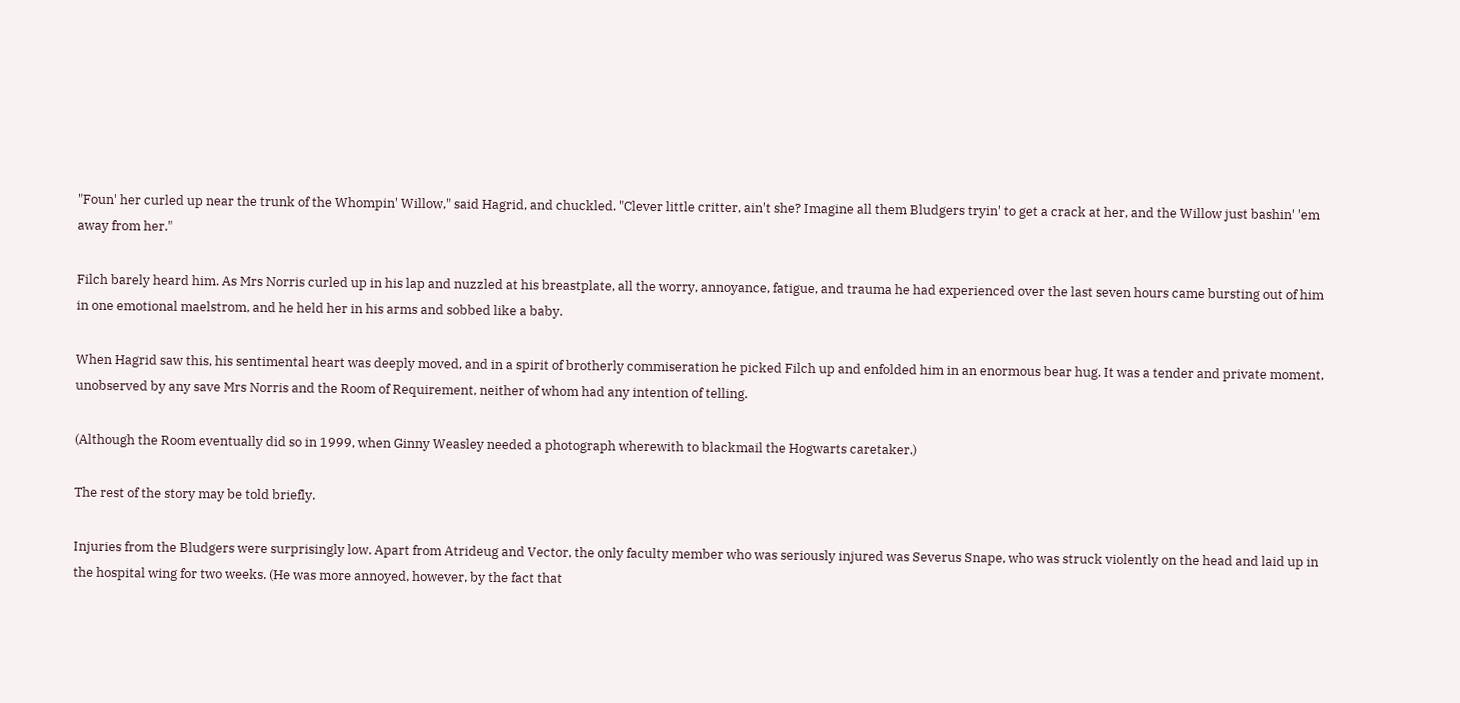"Foun' her curled up near the trunk of the Whompin' Willow," said Hagrid, and chuckled. "Clever little critter, ain't she? Imagine all them Bludgers tryin' to get a crack at her, and the Willow just bashin' 'em away from her."

Filch barely heard him. As Mrs Norris curled up in his lap and nuzzled at his breastplate, all the worry, annoyance, fatigue, and trauma he had experienced over the last seven hours came bursting out of him in one emotional maelstrom, and he held her in his arms and sobbed like a baby.

When Hagrid saw this, his sentimental heart was deeply moved, and in a spirit of brotherly commiseration he picked Filch up and enfolded him in an enormous bear hug. It was a tender and private moment, unobserved by any save Mrs Norris and the Room of Requirement, neither of whom had any intention of telling.

(Although the Room eventually did so in 1999, when Ginny Weasley needed a photograph wherewith to blackmail the Hogwarts caretaker.)

The rest of the story may be told briefly.

Injuries from the Bludgers were surprisingly low. Apart from Atrideug and Vector, the only faculty member who was seriously injured was Severus Snape, who was struck violently on the head and laid up in the hospital wing for two weeks. (He was more annoyed, however, by the fact that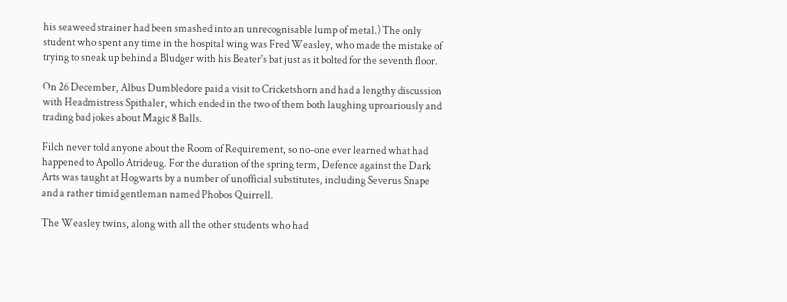his seaweed strainer had been smashed into an unrecognisable lump of metal.) The only student who spent any time in the hospital wing was Fred Weasley, who made the mistake of trying to sneak up behind a Bludger with his Beater's bat just as it bolted for the seventh floor.

On 26 December, Albus Dumbledore paid a visit to Cricketshorn and had a lengthy discussion with Headmistress Spithaler, which ended in the two of them both laughing uproariously and trading bad jokes about Magic 8 Balls.

Filch never told anyone about the Room of Requirement, so no-one ever learned what had happened to Apollo Atrideug. For the duration of the spring term, Defence against the Dark Arts was taught at Hogwarts by a number of unofficial substitutes, including Severus Snape and a rather timid gentleman named Phobos Quirrell.

The Weasley twins, along with all the other students who had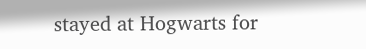stayed at Hogwarts for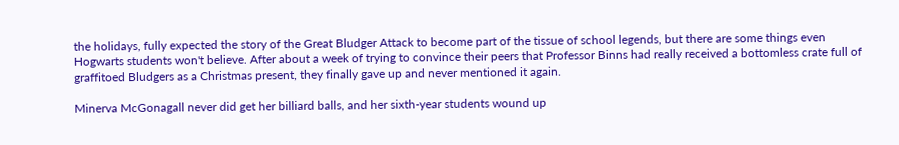the holidays, fully expected the story of the Great Bludger Attack to become part of the tissue of school legends, but there are some things even Hogwarts students won't believe. After about a week of trying to convince their peers that Professor Binns had really received a bottomless crate full of graffitoed Bludgers as a Christmas present, they finally gave up and never mentioned it again.

Minerva McGonagall never did get her billiard balls, and her sixth-year students wound up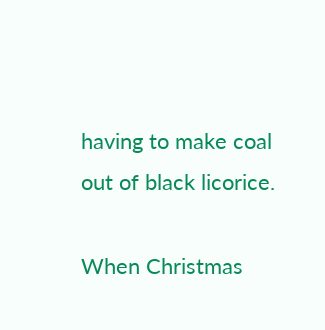having to make coal out of black licorice.

When Christmas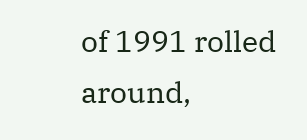of 1991 rolled around,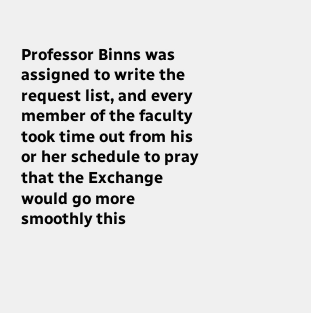Professor Binns was assigned to write the request list, and every member of the faculty took time out from his or her schedule to pray that the Exchange would go more smoothly this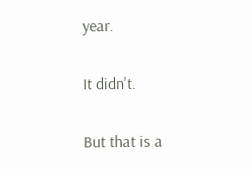year.

It didn't.

But that is a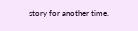story for another time.